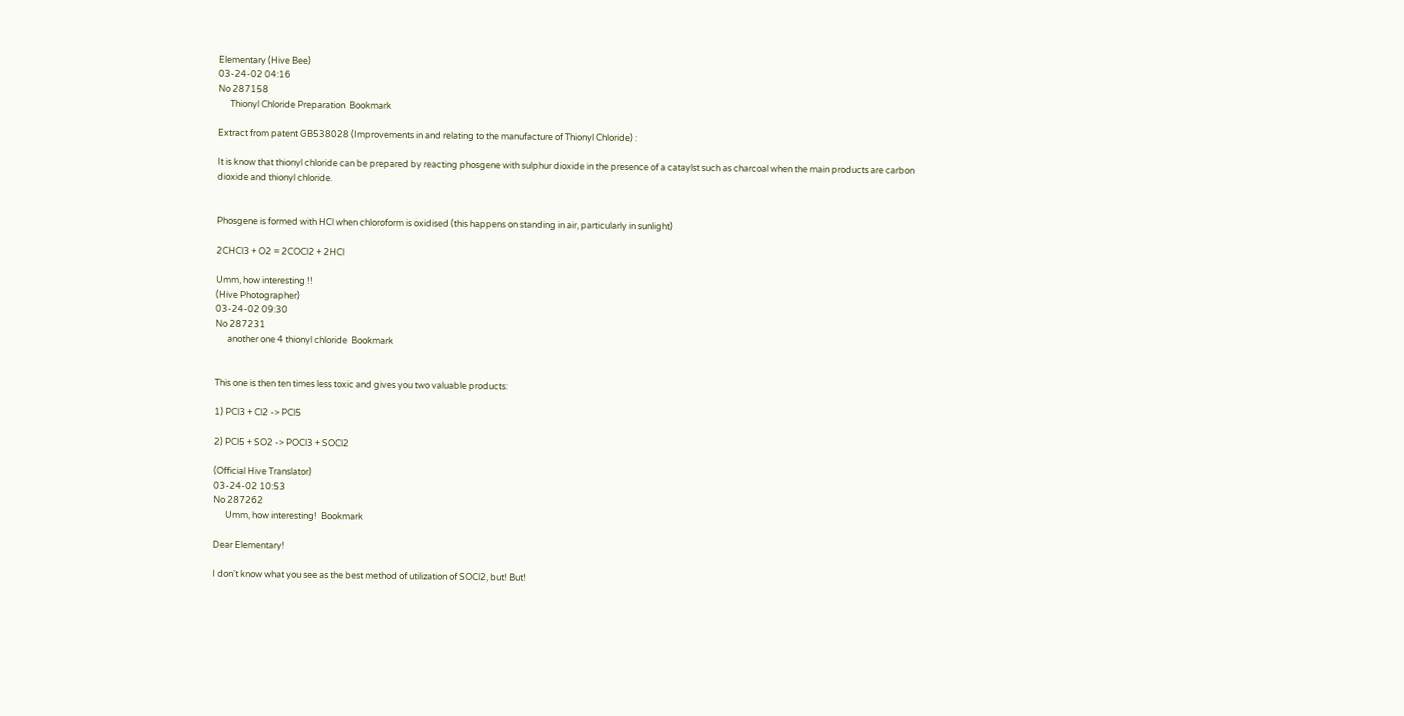Elementary (Hive Bee)
03-24-02 04:16
No 287158
      Thionyl Chloride Preparation  Bookmark

Extract from patent GB538028 (Improvements in and relating to the manufacture of Thionyl Chloride) :

It is know that thionyl chloride can be prepared by reacting phosgene with sulphur dioxide in the presence of a cataylst such as charcoal when the main products are carbon dioxide and thionyl chloride.


Phosgene is formed with HCl when chloroform is oxidised (this happens on standing in air, particularly in sunlight)

2CHCl3 + O2 = 2COCl2 + 2HCl

Umm, how interesting !!
(Hive Photographer)
03-24-02 09:30
No 287231
      another one 4 thionyl chloride  Bookmark


This one is then ten times less toxic and gives you two valuable products:

1) PCl3 + Cl2 -> PCl5

2) PCl5 + SO2 -> POCl3 + SOCl2

(Official Hive Translator)
03-24-02 10:53
No 287262
      Umm, how interesting!  Bookmark

Dear Elementary!

I don't know what you see as the best method of utilization of SOCl2, but! But!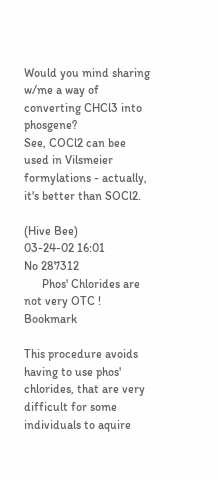Would you mind sharing w/me a way of converting CHCl3 into phosgene?
See, COCl2 can bee used in Vilsmeier formylations - actually, it's better than SOCl2.

(Hive Bee)
03-24-02 16:01
No 287312
      Phos' Chlorides are not very OTC !  Bookmark

This procedure avoids having to use phos' chlorides, that are very difficult for some individuals to aquire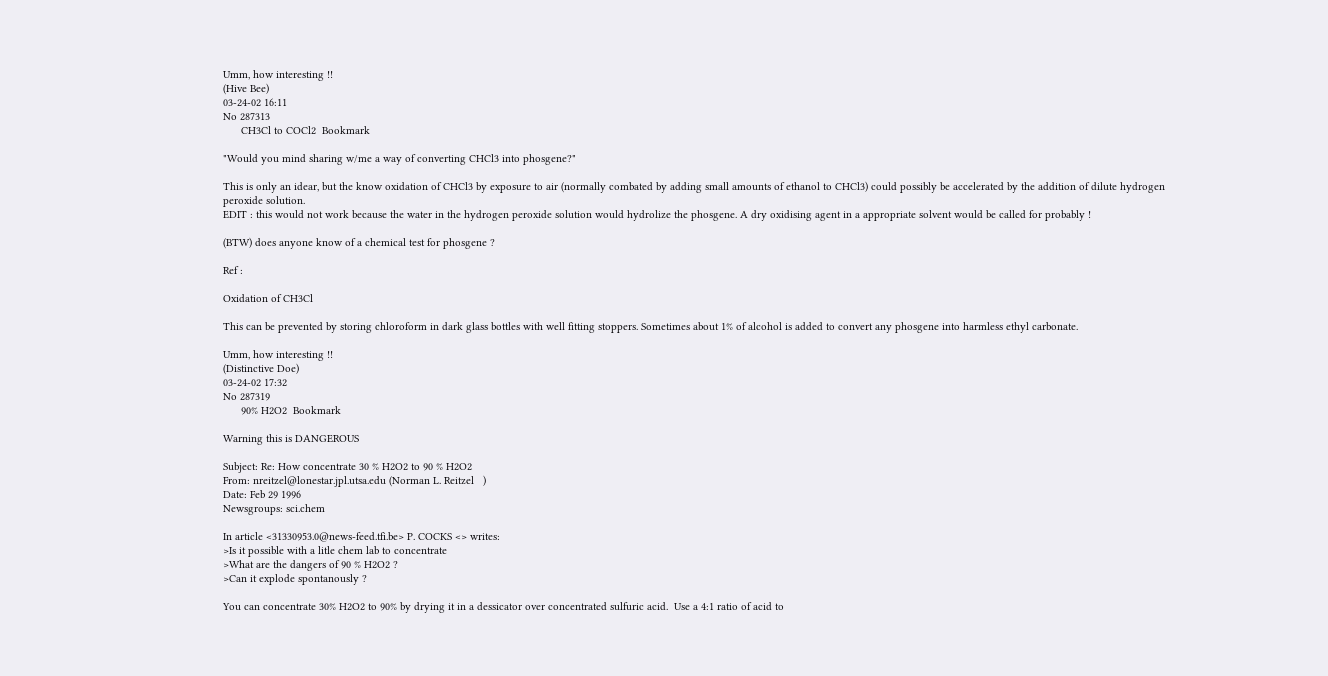Umm, how interesting !!
(Hive Bee)
03-24-02 16:11
No 287313
      CH3Cl to COCl2  Bookmark

"Would you mind sharing w/me a way of converting CHCl3 into phosgene?"

This is only an idear, but the know oxidation of CHCl3 by exposure to air (normally combated by adding small amounts of ethanol to CHCl3) could possibly be accelerated by the addition of dilute hydrogen peroxide solution.
EDIT : this would not work because the water in the hydrogen peroxide solution would hydrolize the phosgene. A dry oxidising agent in a appropriate solvent would be called for probably !

(BTW) does anyone know of a chemical test for phosgene ?

Ref :

Oxidation of CH3Cl

This can be prevented by storing chloroform in dark glass bottles with well fitting stoppers. Sometimes about 1% of alcohol is added to convert any phosgene into harmless ethyl carbonate.

Umm, how interesting !!
(Distinctive Doe)
03-24-02 17:32
No 287319
      90% H2O2  Bookmark

Warning this is DANGEROUS

Subject: Re: How concentrate 30 % H2O2 to 90 % H2O2
From: nreitzel@lonestar.jpl.utsa.edu (Norman L. Reitzel   )
Date: Feb 29 1996
Newsgroups: sci.chem

In article <31330953.0@news-feed.tfi.be> P. COCKS <> writes:
>Is it possible with a litle chem lab to concentrate
>What are the dangers of 90 % H2O2 ?
>Can it explode spontanously ?

You can concentrate 30% H2O2 to 90% by drying it in a dessicator over concentrated sulfuric acid.  Use a 4:1 ratio of acid to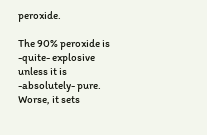peroxide.

The 90% peroxide is -quite- explosive unless it is -absolutely- pure.
Worse, it sets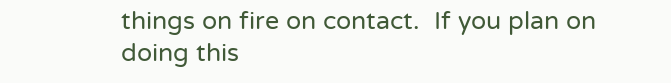things on fire on contact.  If you plan on doing this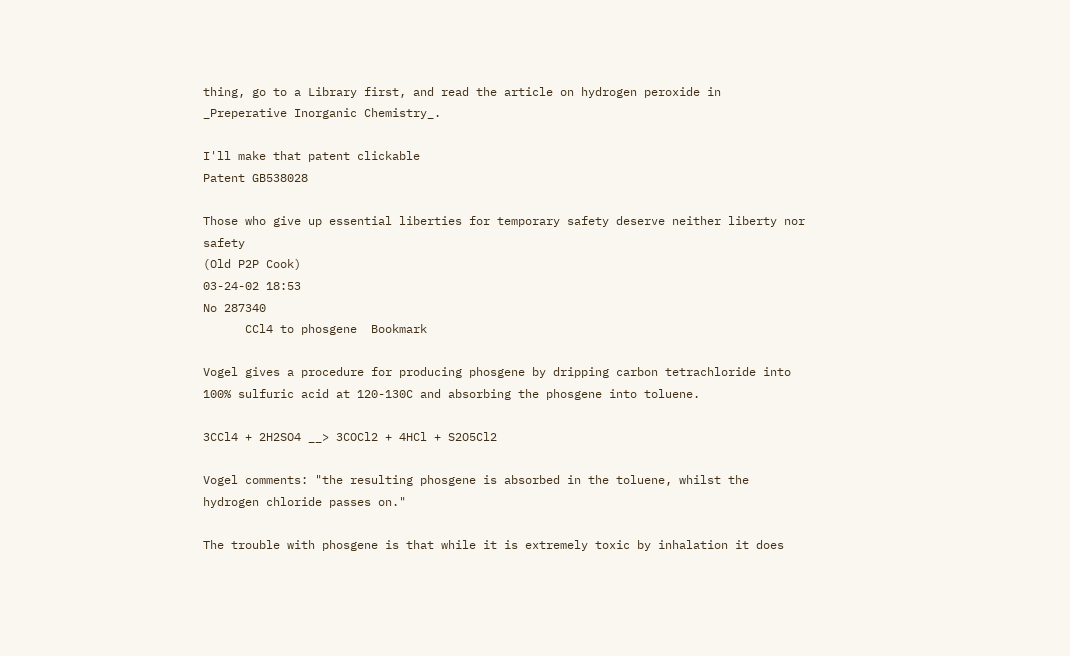thing, go to a Library first, and read the article on hydrogen peroxide in _Preperative Inorganic Chemistry_.

I'll make that patent clickable
Patent GB538028

Those who give up essential liberties for temporary safety deserve neither liberty nor safety
(Old P2P Cook)
03-24-02 18:53
No 287340
      CCl4 to phosgene  Bookmark

Vogel gives a procedure for producing phosgene by dripping carbon tetrachloride into 100% sulfuric acid at 120-130C and absorbing the phosgene into toluene.

3CCl4 + 2H2SO4 __> 3COCl2 + 4HCl + S2O5Cl2

Vogel comments: "the resulting phosgene is absorbed in the toluene, whilst the hydrogen chloride passes on."

The trouble with phosgene is that while it is extremely toxic by inhalation it does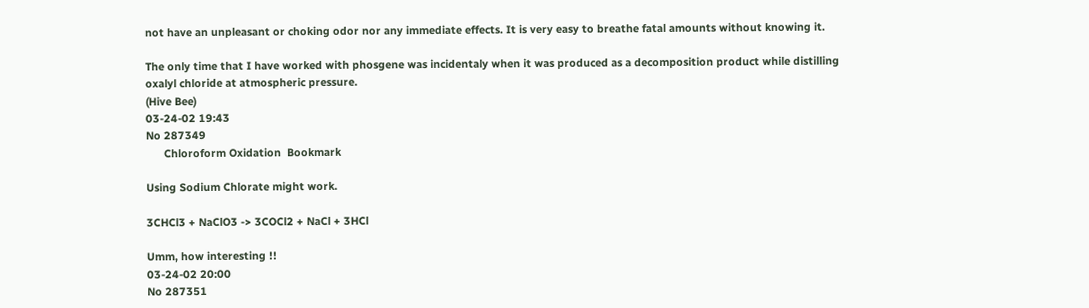not have an unpleasant or choking odor nor any immediate effects. It is very easy to breathe fatal amounts without knowing it.

The only time that I have worked with phosgene was incidentaly when it was produced as a decomposition product while distilling oxalyl chloride at atmospheric pressure.
(Hive Bee)
03-24-02 19:43
No 287349
      Chloroform Oxidation  Bookmark

Using Sodium Chlorate might work.

3CHCl3 + NaClO3 -> 3COCl2 + NaCl + 3HCl

Umm, how interesting !!
03-24-02 20:00
No 287351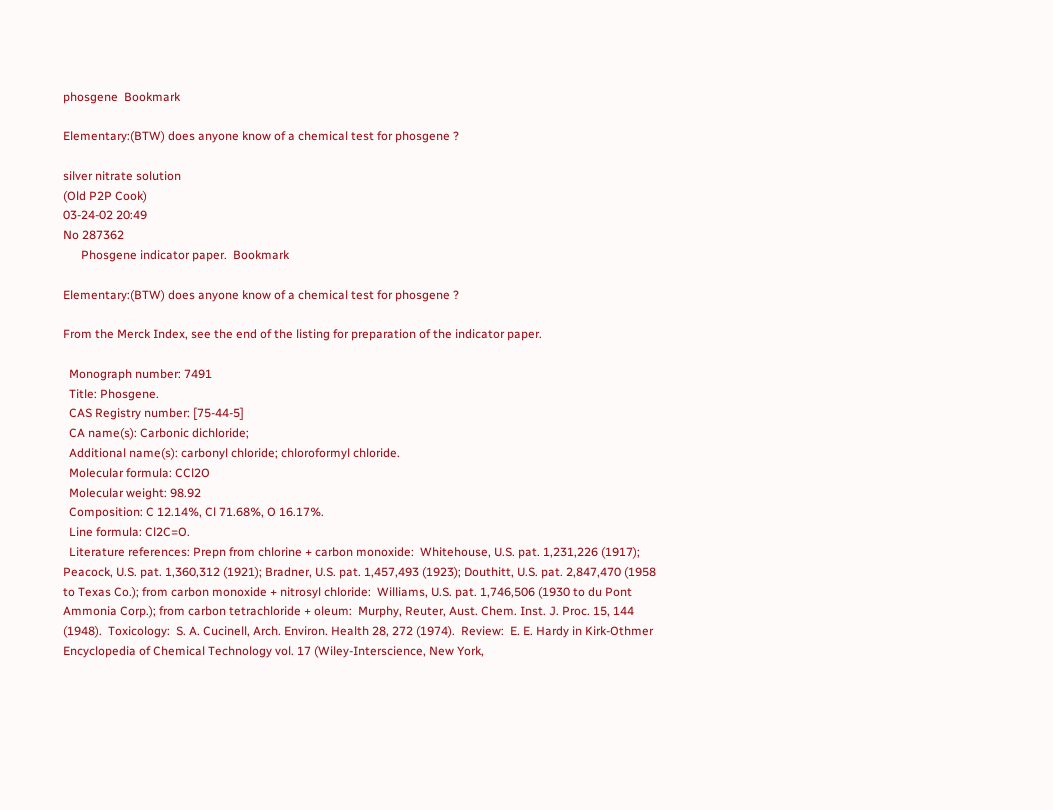phosgene  Bookmark

Elementary:(BTW) does anyone know of a chemical test for phosgene ?

silver nitrate solution
(Old P2P Cook)
03-24-02 20:49
No 287362
      Phosgene indicator paper.  Bookmark

Elementary:(BTW) does anyone know of a chemical test for phosgene ?

From the Merck Index, see the end of the listing for preparation of the indicator paper.

  Monograph number: 7491
  Title: Phosgene.
  CAS Registry number: [75-44-5]
  CA name(s): Carbonic dichloride;
  Additional name(s): carbonyl chloride; chloroformyl chloride.
  Molecular formula: CCl2O
  Molecular weight: 98.92
  Composition: C 12.14%, Cl 71.68%, O 16.17%.
  Line formula: Cl2C=O.
  Literature references: Prepn from chlorine + carbon monoxide:  Whitehouse, U.S. pat. 1,231,226 (1917); Peacock, U.S. pat. 1,360,312 (1921); Bradner, U.S. pat. 1,457,493 (1923); Douthitt, U.S. pat. 2,847,470 (1958 to Texas Co.); from carbon monoxide + nitrosyl chloride:  Williams, U.S. pat. 1,746,506 (1930 to du Pont Ammonia Corp.); from carbon tetrachloride + oleum:  Murphy, Reuter, Aust. Chem. Inst. J. Proc. 15, 144 (1948).  Toxicology:  S. A. Cucinell, Arch. Environ. Health 28, 272 (1974).  Review:  E. E. Hardy in Kirk-Othmer Encyclopedia of Chemical Technology vol. 17 (Wiley-Interscience, New York,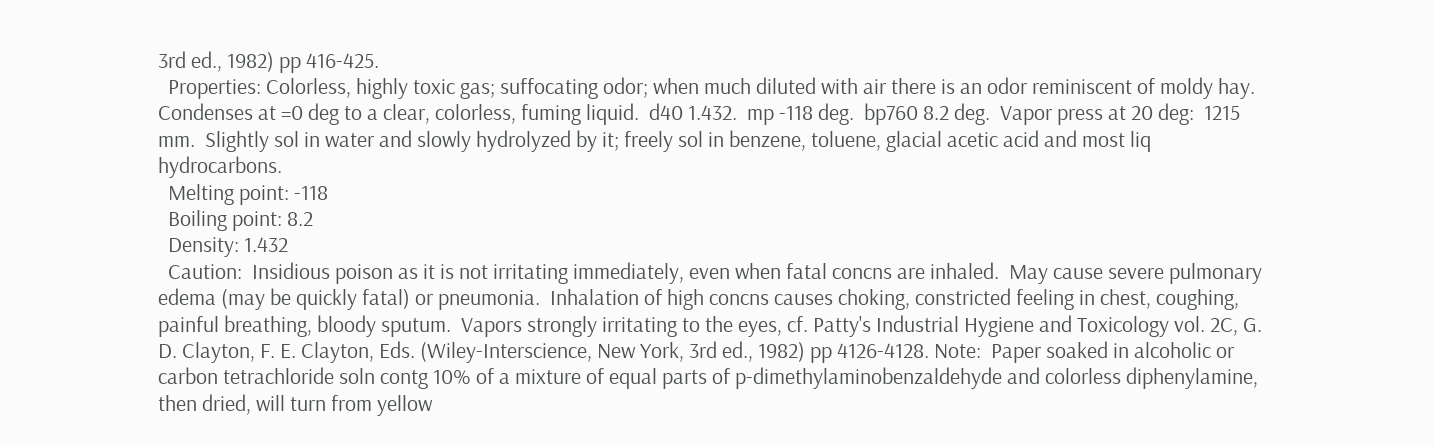3rd ed., 1982) pp 416-425.
  Properties: Colorless, highly toxic gas; suffocating odor; when much diluted with air there is an odor reminiscent of moldy hay.  Condenses at =0 deg to a clear, colorless, fuming liquid.  d40 1.432.  mp -118 deg.  bp760 8.2 deg.  Vapor press at 20 deg:  1215 mm.  Slightly sol in water and slowly hydrolyzed by it; freely sol in benzene, toluene, glacial acetic acid and most liq hydrocarbons.
  Melting point: -118
  Boiling point: 8.2
  Density: 1.432
  Caution:  Insidious poison as it is not irritating immediately, even when fatal concns are inhaled.  May cause severe pulmonary edema (may be quickly fatal) or pneumonia.  Inhalation of high concns causes choking, constricted feeling in chest, coughing, painful breathing, bloody sputum.  Vapors strongly irritating to the eyes, cf. Patty's Industrial Hygiene and Toxicology vol. 2C, G. D. Clayton, F. E. Clayton, Eds. (Wiley-Interscience, New York, 3rd ed., 1982) pp 4126-4128. Note:  Paper soaked in alcoholic or carbon tetrachloride soln contg 10% of a mixture of equal parts of p-dimethylaminobenzaldehyde and colorless diphenylamine, then dried, will turn from yellow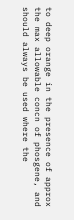to deep orange in the presence of approx the max allowable concn of phosgene, and should always be used where the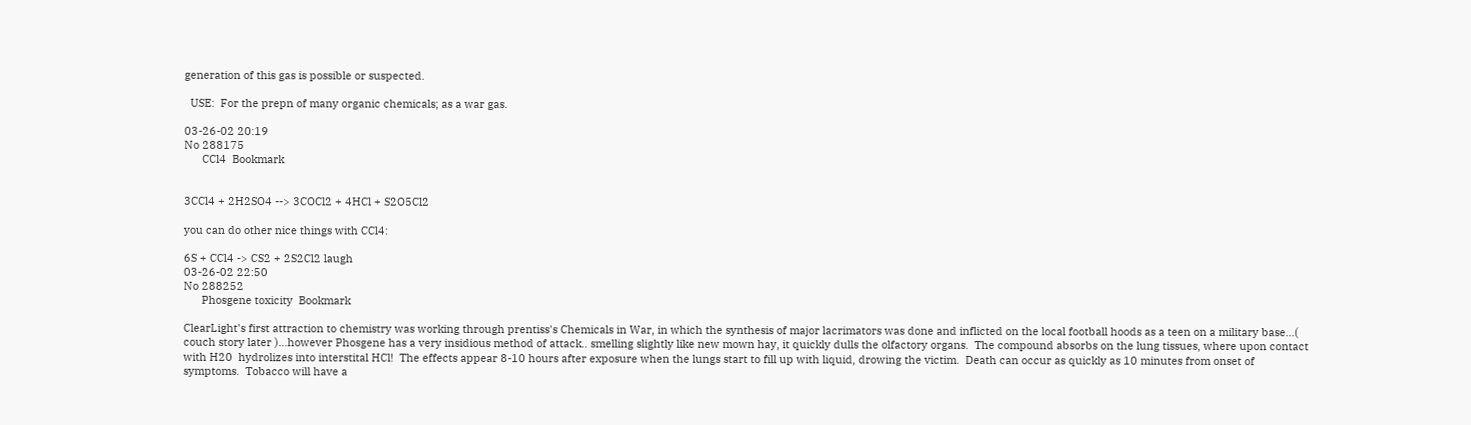generation of this gas is possible or suspected.

  USE:  For the prepn of many organic chemicals; as a war gas.

03-26-02 20:19
No 288175
      CCl4  Bookmark


3CCl4 + 2H2SO4 --> 3COCl2 + 4HCl + S2O5Cl2

you can do other nice things with CCl4:

6S + CCl4 -> CS2 + 2S2Cl2 laugh
03-26-02 22:50
No 288252
      Phosgene toxicity  Bookmark

ClearLight's first attraction to chemistry was working through prentiss's Chemicals in War, in which the synthesis of major lacrimators was done and inflicted on the local football hoods as a teen on a military base...( couch story later )...however Phosgene has a very insidious method of attack.. smelling slightly like new mown hay, it quickly dulls the olfactory organs.  The compound absorbs on the lung tissues, where upon contact with H20  hydrolizes into interstital HCl!  The effects appear 8-10 hours after exposure when the lungs start to fill up with liquid, drowing the victim.  Death can occur as quickly as 10 minutes from onset of symptoms.  Tobacco will have a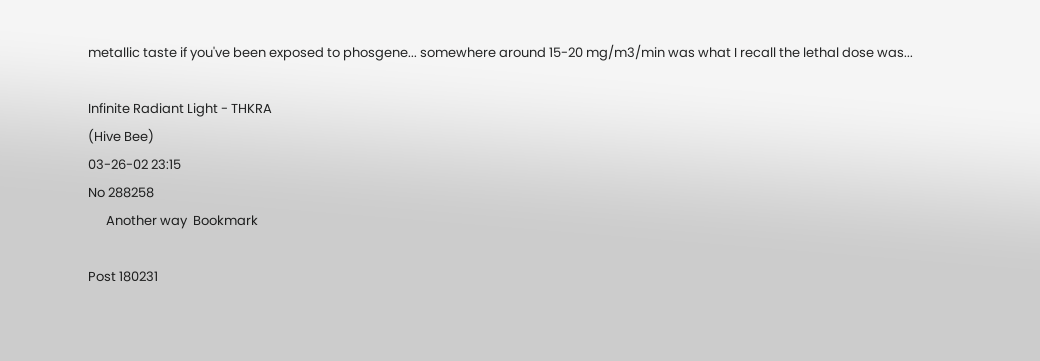metallic taste if you've been exposed to phosgene... somewhere around 15-20 mg/m3/min was what I recall the lethal dose was...

Infinite Radiant Light - THKRA
(Hive Bee)
03-26-02 23:15
No 288258
      Another way  Bookmark

Post 180231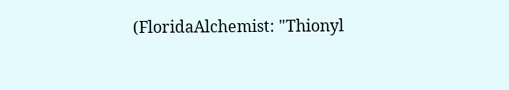(FloridaAlchemist: "Thionyl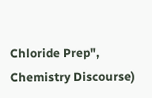Chloride Prep", Chemistry Discourse)